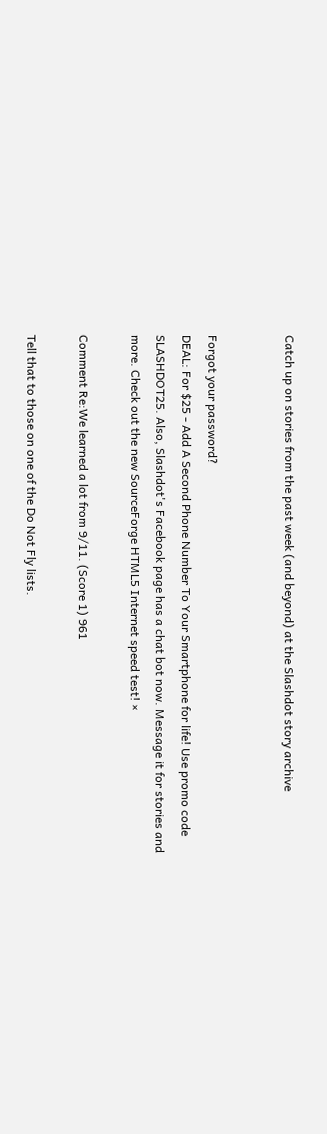Catch up on stories from the past week (and beyond) at the Slashdot story archive


Forgot your password?
DEAL: For $25 - Add A Second Phone Number To Your Smartphone for life! Use promo code SLASHDOT25. Also, Slashdot's Facebook page has a chat bot now. Message it for stories and more. Check out the new SourceForge HTML5 Internet speed test! ×

Comment Re:We learned a lot from 9/11. (Score 1) 961

Tell that to those on one of the Do Not Fly lists.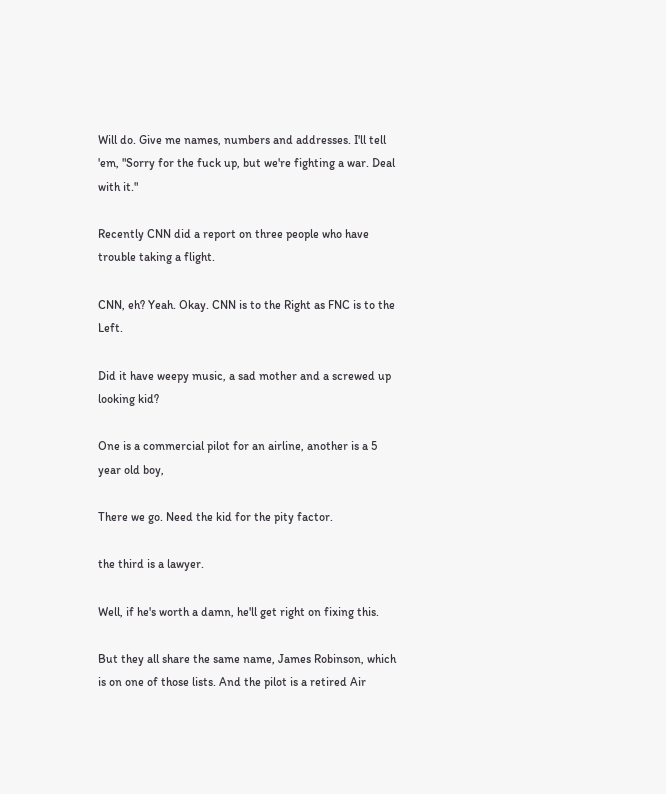Will do. Give me names, numbers and addresses. I'll tell 'em, "Sorry for the fuck up, but we're fighting a war. Deal with it."

Recently CNN did a report on three people who have trouble taking a flight.

CNN, eh? Yeah. Okay. CNN is to the Right as FNC is to the Left.

Did it have weepy music, a sad mother and a screwed up looking kid?

One is a commercial pilot for an airline, another is a 5 year old boy,

There we go. Need the kid for the pity factor.

the third is a lawyer.

Well, if he's worth a damn, he'll get right on fixing this.

But they all share the same name, James Robinson, which is on one of those lists. And the pilot is a retired Air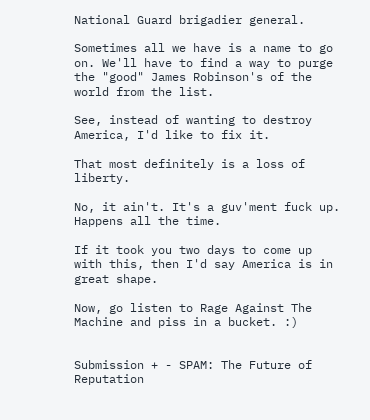National Guard brigadier general.

Sometimes all we have is a name to go on. We'll have to find a way to purge the "good" James Robinson's of the world from the list.

See, instead of wanting to destroy America, I'd like to fix it.

That most definitely is a loss of liberty.

No, it ain't. It's a guv'ment fuck up. Happens all the time.

If it took you two days to come up with this, then I'd say America is in great shape.

Now, go listen to Rage Against The Machine and piss in a bucket. :)


Submission + - SPAM: The Future of Reputation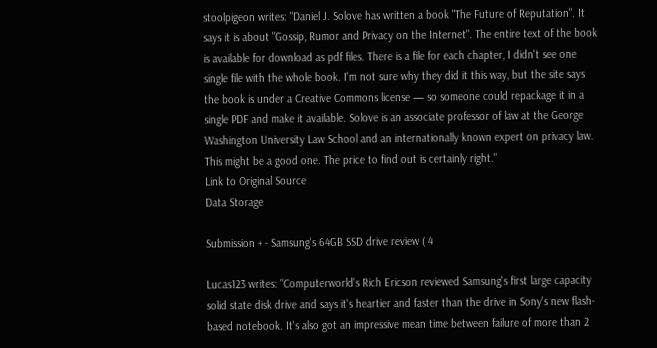stoolpigeon writes: "Daniel J. Solove has written a book "The Future of Reputation". It says it is about "Gossip, Rumor and Privacy on the Internet". The entire text of the book is available for download as pdf files. There is a file for each chapter, I didn't see one single file with the whole book. I'm not sure why they did it this way, but the site says the book is under a Creative Commons license — so someone could repackage it in a single PDF and make it available. Solove is an associate professor of law at the George Washington University Law School and an internationally known expert on privacy law. This might be a good one. The price to find out is certainly right."
Link to Original Source
Data Storage

Submission + - Samsung's 64GB SSD drive review ( 4

Lucas123 writes: "Computerworld's Rich Ericson reviewed Samsung's first large capacity solid state disk drive and says it's heartier and faster than the drive in Sony's new flash-based notebook. It's also got an impressive mean time between failure of more than 2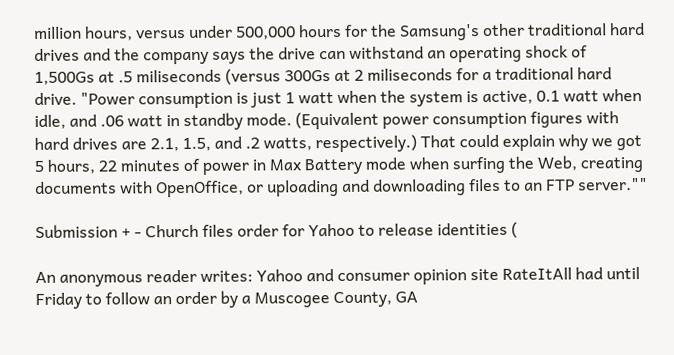million hours, versus under 500,000 hours for the Samsung's other traditional hard drives and the company says the drive can withstand an operating shock of 1,500Gs at .5 miliseconds (versus 300Gs at 2 miliseconds for a traditional hard drive. "Power consumption is just 1 watt when the system is active, 0.1 watt when idle, and .06 watt in standby mode. (Equivalent power consumption figures with hard drives are 2.1, 1.5, and .2 watts, respectively.) That could explain why we got 5 hours, 22 minutes of power in Max Battery mode when surfing the Web, creating documents with OpenOffice, or uploading and downloading files to an FTP server.""

Submission + - Church files order for Yahoo to release identities (

An anonymous reader writes: Yahoo and consumer opinion site RateItAll had until Friday to follow an order by a Muscogee County, GA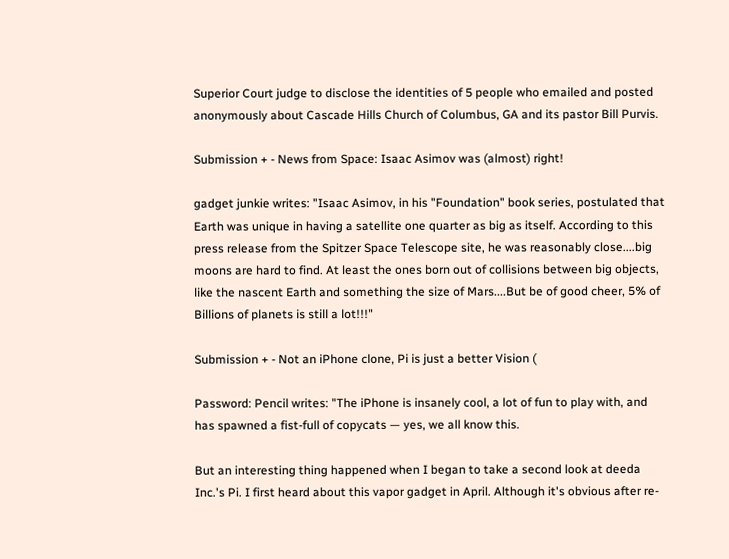Superior Court judge to disclose the identities of 5 people who emailed and posted anonymously about Cascade Hills Church of Columbus, GA and its pastor Bill Purvis.

Submission + - News from Space: Isaac Asimov was (almost) right!

gadget junkie writes: "Isaac Asimov, in his "Foundation" book series, postulated that Earth was unique in having a satellite one quarter as big as itself. According to this press release from the Spitzer Space Telescope site, he was reasonably close....big moons are hard to find. At least the ones born out of collisions between big objects, like the nascent Earth and something the size of Mars....But be of good cheer, 5% of Billions of planets is still a lot!!!"

Submission + - Not an iPhone clone, Pi is just a better Vision (

Password: Pencil writes: "The iPhone is insanely cool, a lot of fun to play with, and has spawned a fist-full of copycats — yes, we all know this.

But an interesting thing happened when I began to take a second look at deeda Inc.'s Pi. I first heard about this vapor gadget in April. Although it's obvious after re-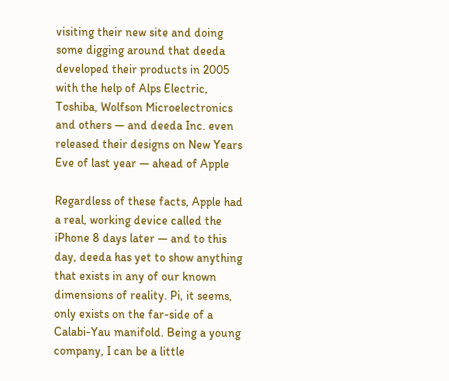visiting their new site and doing some digging around that deeda developed their products in 2005 with the help of Alps Electric, Toshiba, Wolfson Microelectronics and others — and deeda Inc. even released their designs on New Years Eve of last year — ahead of Apple

Regardless of these facts, Apple had a real, working device called the iPhone 8 days later — and to this day, deeda has yet to show anything that exists in any of our known dimensions of reality. Pi, it seems, only exists on the far-side of a Calabi-Yau manifold. Being a young company, I can be a little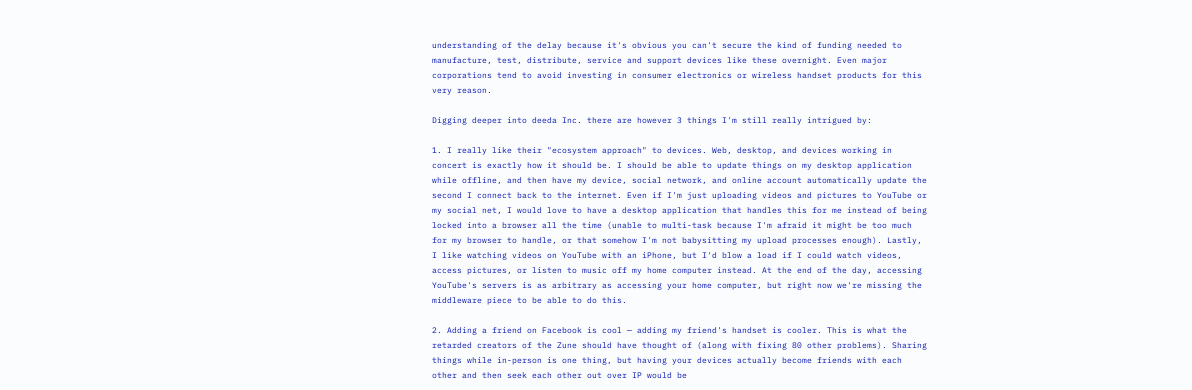understanding of the delay because it's obvious you can't secure the kind of funding needed to manufacture, test, distribute, service and support devices like these overnight. Even major corporations tend to avoid investing in consumer electronics or wireless handset products for this very reason.

Digging deeper into deeda Inc. there are however 3 things I'm still really intrigued by:

1. I really like their "ecosystem approach" to devices. Web, desktop, and devices working in concert is exactly how it should be. I should be able to update things on my desktop application while offline, and then have my device, social network, and online account automatically update the second I connect back to the internet. Even if I'm just uploading videos and pictures to YouTube or my social net, I would love to have a desktop application that handles this for me instead of being locked into a browser all the time (unable to multi-task because I'm afraid it might be too much for my browser to handle, or that somehow I'm not babysitting my upload processes enough). Lastly, I like watching videos on YouTube with an iPhone, but I'd blow a load if I could watch videos, access pictures, or listen to music off my home computer instead. At the end of the day, accessing YouTube's servers is as arbitrary as accessing your home computer, but right now we're missing the middleware piece to be able to do this.

2. Adding a friend on Facebook is cool — adding my friend's handset is cooler. This is what the retarded creators of the Zune should have thought of (along with fixing 80 other problems). Sharing things while in-person is one thing, but having your devices actually become friends with each other and then seek each other out over IP would be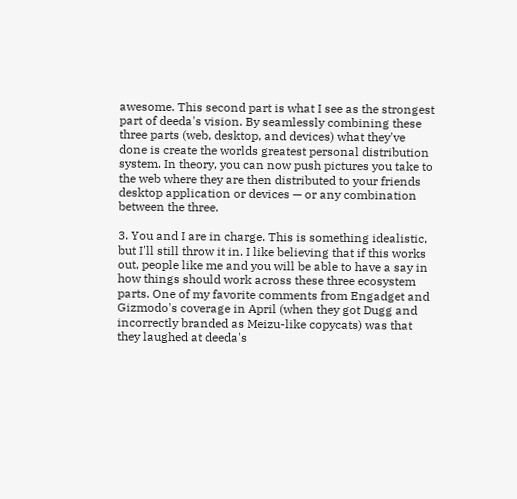awesome. This second part is what I see as the strongest part of deeda's vision. By seamlessly combining these three parts (web, desktop, and devices) what they've done is create the worlds greatest personal distribution system. In theory, you can now push pictures you take to the web where they are then distributed to your friends desktop application or devices — or any combination between the three.

3. You and I are in charge. This is something idealistic, but I'll still throw it in. I like believing that if this works out, people like me and you will be able to have a say in how things should work across these three ecosystem parts. One of my favorite comments from Engadget and Gizmodo's coverage in April (when they got Dugg and incorrectly branded as Meizu-like copycats) was that they laughed at deeda's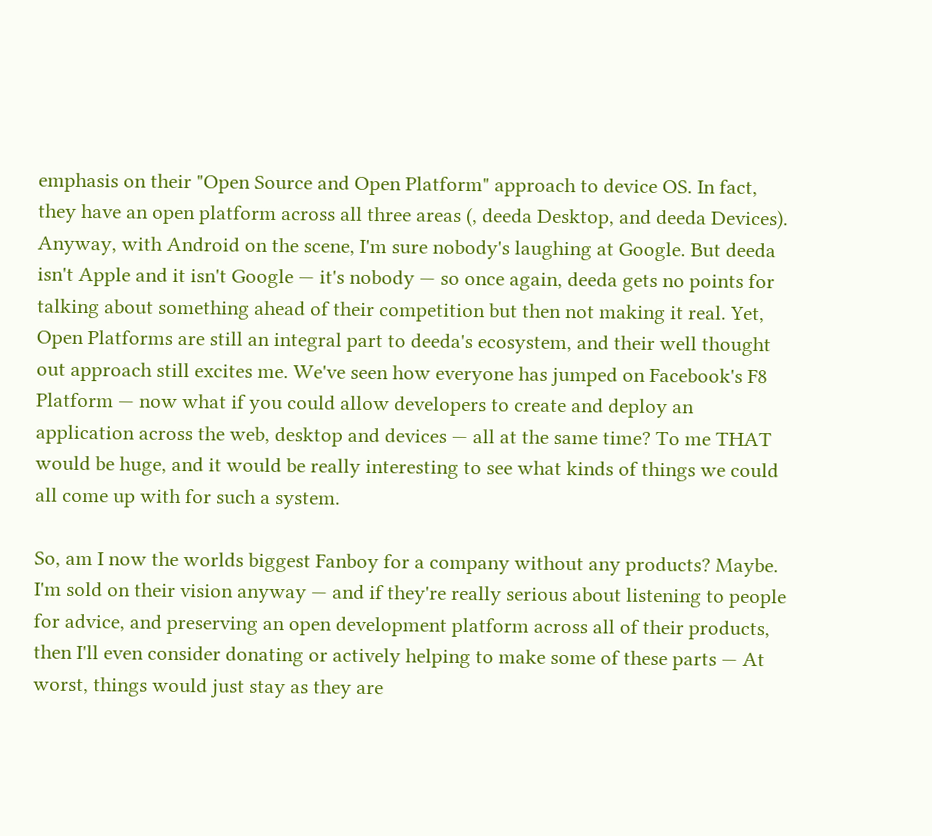emphasis on their "Open Source and Open Platform" approach to device OS. In fact, they have an open platform across all three areas (, deeda Desktop, and deeda Devices). Anyway, with Android on the scene, I'm sure nobody's laughing at Google. But deeda isn't Apple and it isn't Google — it's nobody — so once again, deeda gets no points for talking about something ahead of their competition but then not making it real. Yet, Open Platforms are still an integral part to deeda's ecosystem, and their well thought out approach still excites me. We've seen how everyone has jumped on Facebook's F8 Platform — now what if you could allow developers to create and deploy an application across the web, desktop and devices — all at the same time? To me THAT would be huge, and it would be really interesting to see what kinds of things we could all come up with for such a system.

So, am I now the worlds biggest Fanboy for a company without any products? Maybe. I'm sold on their vision anyway — and if they're really serious about listening to people for advice, and preserving an open development platform across all of their products, then I'll even consider donating or actively helping to make some of these parts — At worst, things would just stay as they are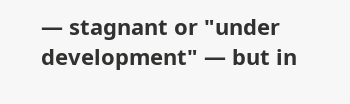— stagnant or "under development" — but in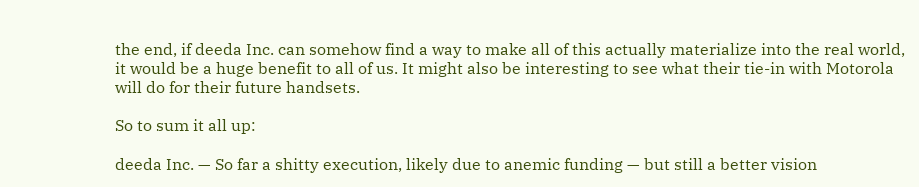the end, if deeda Inc. can somehow find a way to make all of this actually materialize into the real world, it would be a huge benefit to all of us. It might also be interesting to see what their tie-in with Motorola will do for their future handsets.

So to sum it all up:

deeda Inc. — So far a shitty execution, likely due to anemic funding — but still a better vision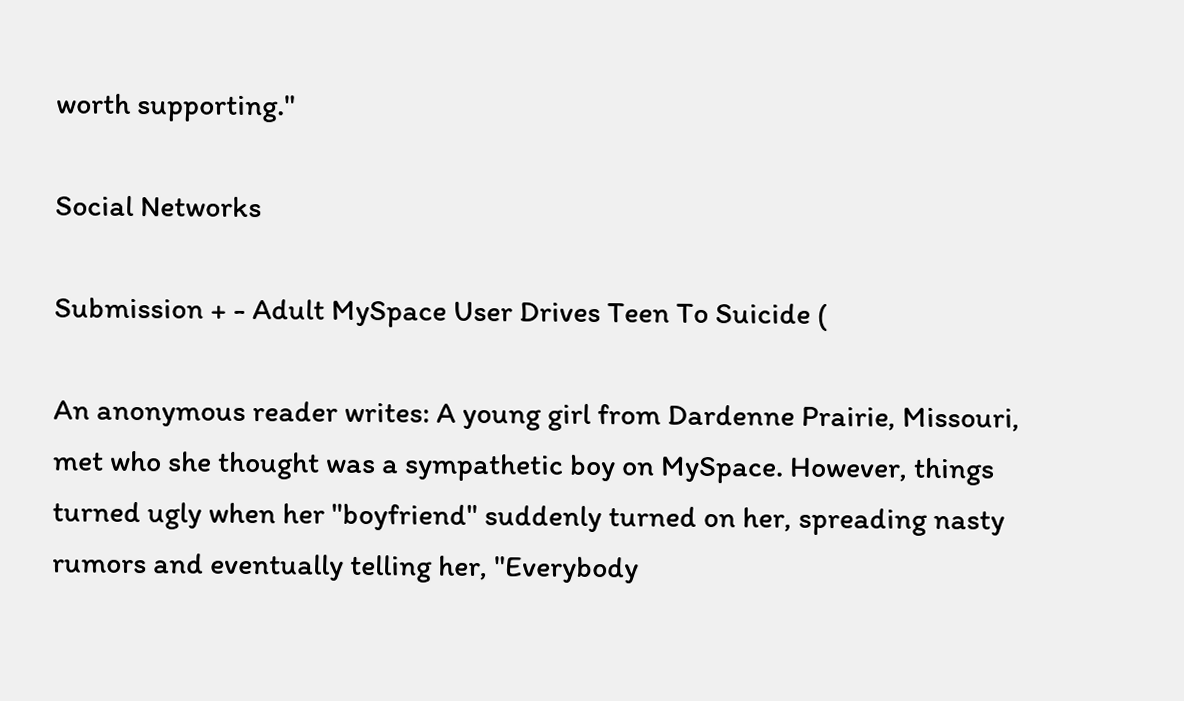worth supporting."

Social Networks

Submission + - Adult MySpace User Drives Teen To Suicide (

An anonymous reader writes: A young girl from Dardenne Prairie, Missouri, met who she thought was a sympathetic boy on MySpace. However, things turned ugly when her "boyfriend" suddenly turned on her, spreading nasty rumors and eventually telling her, "Everybody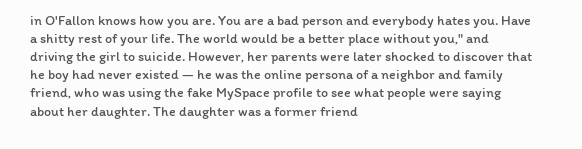in O'Fallon knows how you are. You are a bad person and everybody hates you. Have a shitty rest of your life. The world would be a better place without you," and driving the girl to suicide. However, her parents were later shocked to discover that he boy had never existed — he was the online persona of a neighbor and family friend, who was using the fake MySpace profile to see what people were saying about her daughter. The daughter was a former friend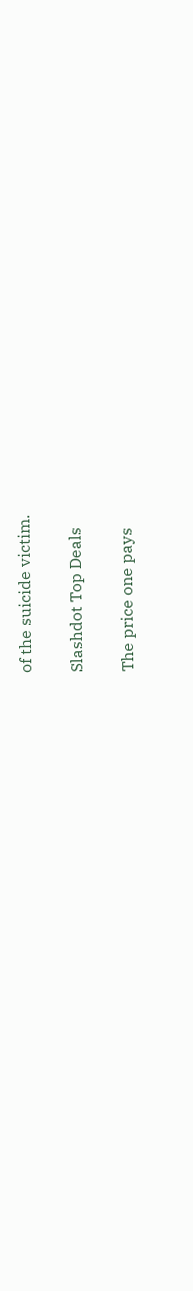of the suicide victim.

Slashdot Top Deals

The price one pays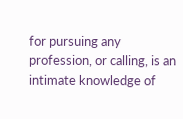for pursuing any profession, or calling, is an intimate knowledge of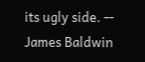its ugly side. -- James Baldwin